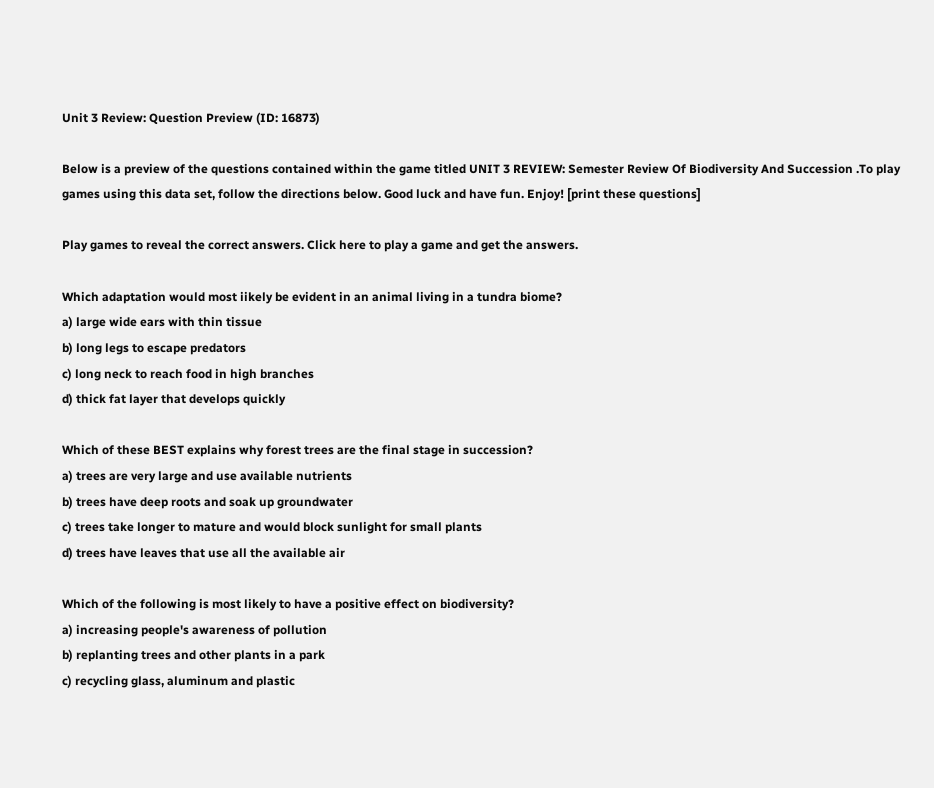Unit 3 Review: Question Preview (ID: 16873)

Below is a preview of the questions contained within the game titled UNIT 3 REVIEW: Semester Review Of Biodiversity And Succession .To play games using this data set, follow the directions below. Good luck and have fun. Enjoy! [print these questions]

Play games to reveal the correct answers. Click here to play a game and get the answers.

Which adaptation would most iikely be evident in an animal living in a tundra biome?
a) large wide ears with thin tissue
b) long legs to escape predators
c) long neck to reach food in high branches
d) thick fat layer that develops quickly

Which of these BEST explains why forest trees are the final stage in succession?
a) trees are very large and use available nutrients
b) trees have deep roots and soak up groundwater
c) trees take longer to mature and would block sunlight for small plants
d) trees have leaves that use all the available air

Which of the following is most likely to have a positive effect on biodiversity?
a) increasing people's awareness of pollution
b) replanting trees and other plants in a park
c) recycling glass, aluminum and plastic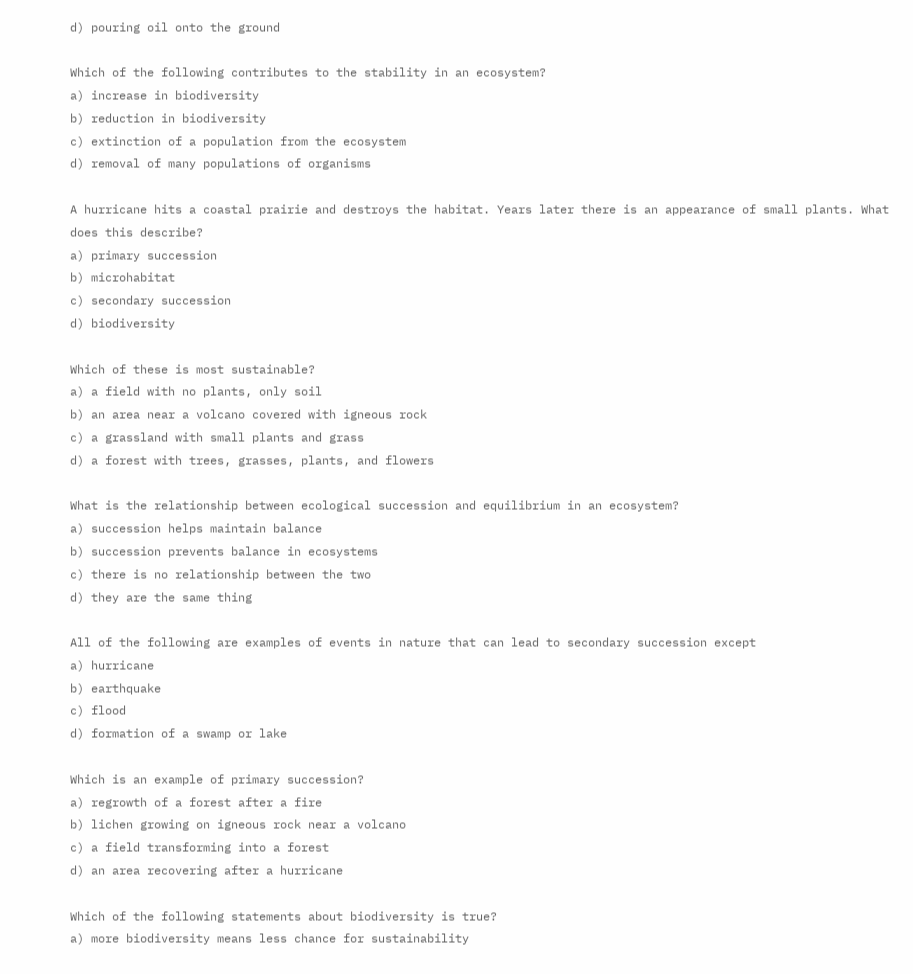d) pouring oil onto the ground

Which of the following contributes to the stability in an ecosystem?
a) increase in biodiversity
b) reduction in biodiversity
c) extinction of a population from the ecosystem
d) removal of many populations of organisms

A hurricane hits a coastal prairie and destroys the habitat. Years later there is an appearance of small plants. What does this describe?
a) primary succession
b) microhabitat
c) secondary succession
d) biodiversity

Which of these is most sustainable?
a) a field with no plants, only soil
b) an area near a volcano covered with igneous rock
c) a grassland with small plants and grass
d) a forest with trees, grasses, plants, and flowers

What is the relationship between ecological succession and equilibrium in an ecosystem?
a) succession helps maintain balance
b) succession prevents balance in ecosystems
c) there is no relationship between the two
d) they are the same thing

All of the following are examples of events in nature that can lead to secondary succession except
a) hurricane
b) earthquake
c) flood
d) formation of a swamp or lake

Which is an example of primary succession?
a) regrowth of a forest after a fire
b) lichen growing on igneous rock near a volcano
c) a field transforming into a forest
d) an area recovering after a hurricane

Which of the following statements about biodiversity is true?
a) more biodiversity means less chance for sustainability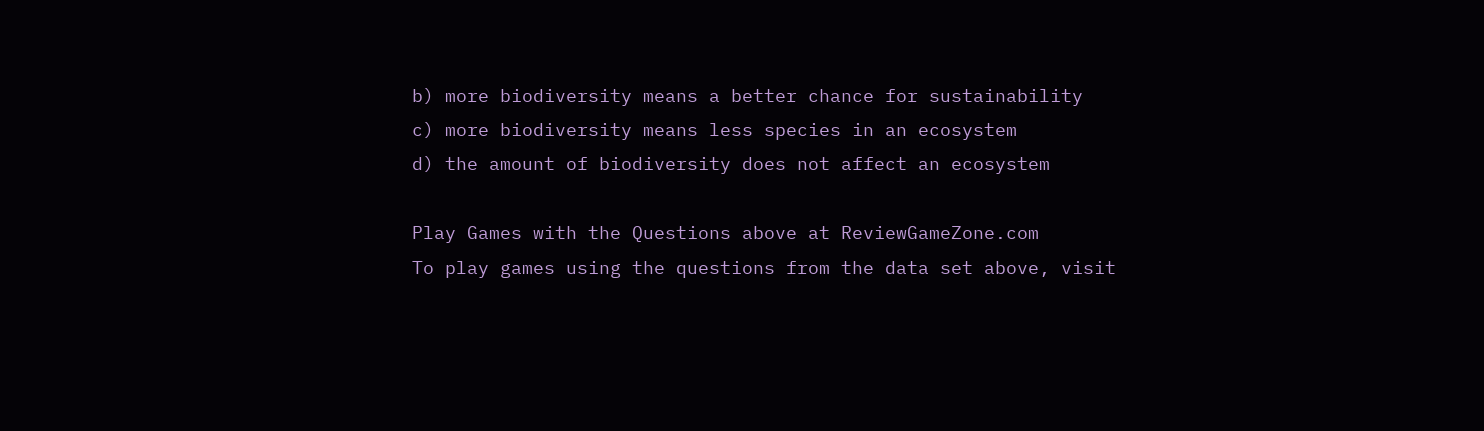b) more biodiversity means a better chance for sustainability
c) more biodiversity means less species in an ecosystem
d) the amount of biodiversity does not affect an ecosystem

Play Games with the Questions above at ReviewGameZone.com
To play games using the questions from the data set above, visit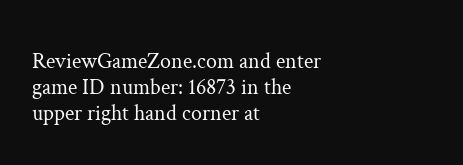ReviewGameZone.com and enter game ID number: 16873 in the upper right hand corner at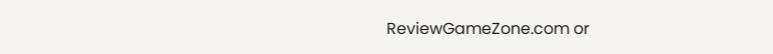ReviewGameZone.com or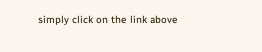simply click on the link above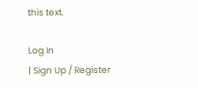this text.

Log In
| Sign Up / Register